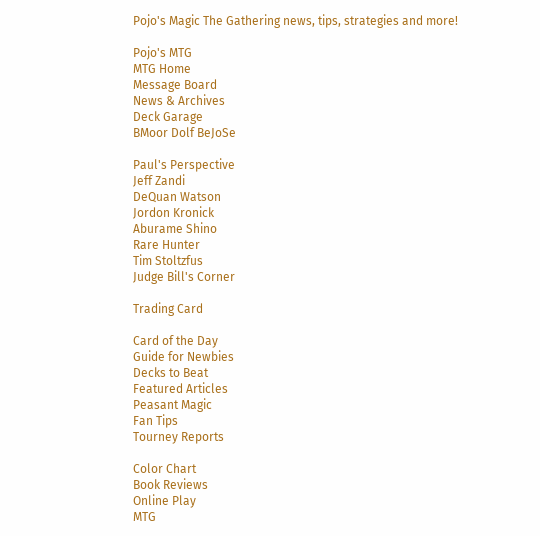Pojo's Magic The Gathering news, tips, strategies and more!

Pojo's MTG
MTG Home
Message Board
News & Archives
Deck Garage
BMoor Dolf BeJoSe

Paul's Perspective
Jeff Zandi
DeQuan Watson
Jordon Kronick
Aburame Shino
Rare Hunter
Tim Stoltzfus
Judge Bill's Corner

Trading Card

Card of the Day
Guide for Newbies
Decks to Beat
Featured Articles
Peasant Magic
Fan Tips
Tourney Reports

Color Chart
Book Reviews
Online Play
MTG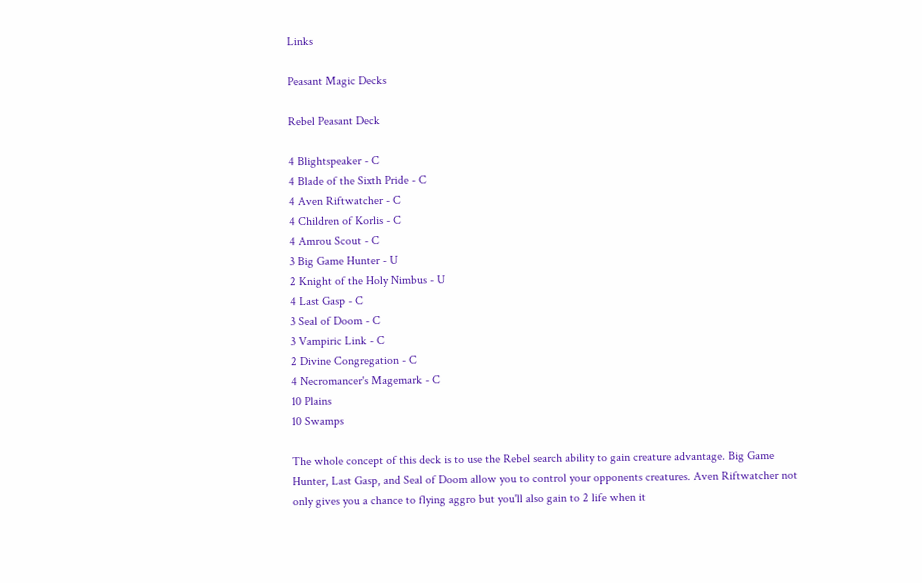Links

Peasant Magic Decks

Rebel Peasant Deck

4 Blightspeaker - C
4 Blade of the Sixth Pride - C
4 Aven Riftwatcher - C
4 Children of Korlis - C
4 Amrou Scout - C
3 Big Game Hunter - U
2 Knight of the Holy Nimbus - U
4 Last Gasp - C
3 Seal of Doom - C
3 Vampiric Link - C
2 Divine Congregation - C
4 Necromancer's Magemark - C
10 Plains
10 Swamps

The whole concept of this deck is to use the Rebel search ability to gain creature advantage. Big Game Hunter, Last Gasp, and Seal of Doom allow you to control your opponents creatures. Aven Riftwatcher not only gives you a chance to flying aggro but you'll also gain to 2 life when it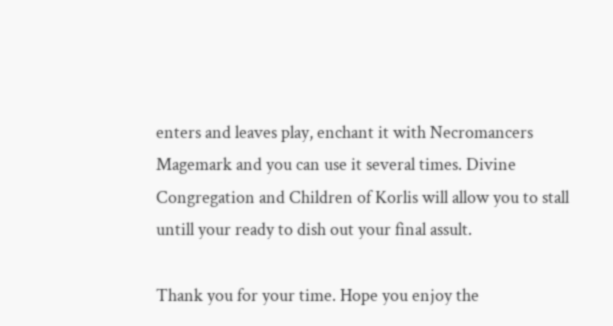enters and leaves play, enchant it with Necromancers Magemark and you can use it several times. Divine Congregation and Children of Korlis will allow you to stall untill your ready to dish out your final assult.

Thank you for your time. Hope you enjoy the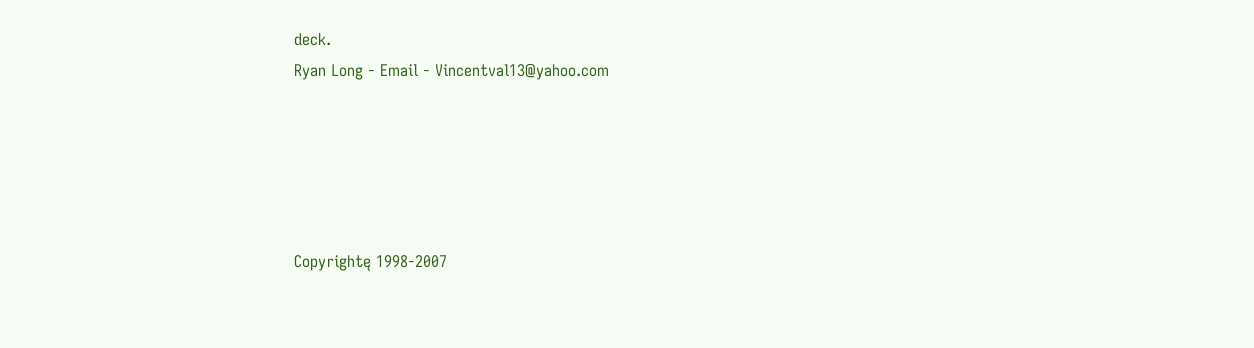deck.
Ryan Long - Email - Vincentval13@yahoo.com





Copyrightę 1998-2007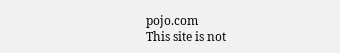pojo.com
This site is not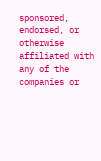sponsored, endorsed, or otherwise affiliated with any of the companies or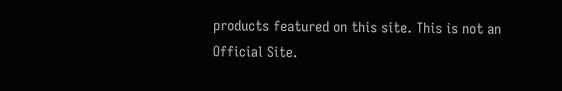products featured on this site. This is not an Official Site.